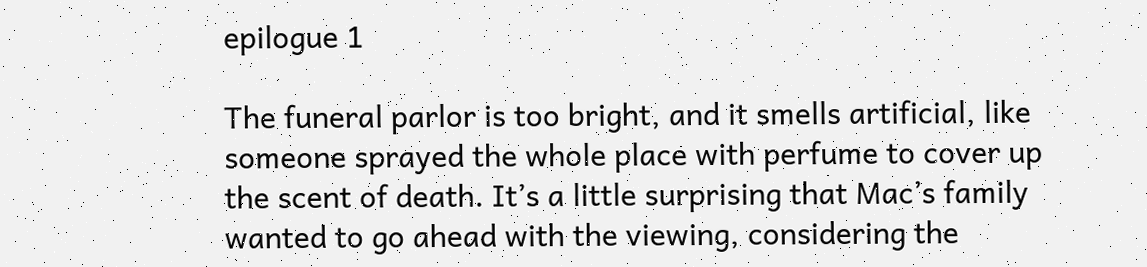epilogue 1

The funeral parlor is too bright, and it smells artificial, like someone sprayed the whole place with perfume to cover up the scent of death. It’s a little surprising that Mac’s family wanted to go ahead with the viewing, considering the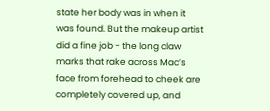state her body was in when it was found. But the makeup artist did a fine job - the long claw marks that rake across Mac’s face from forehead to cheek are completely covered up, and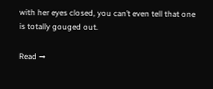with her eyes closed, you can’t even tell that one is totally gouged out.

Read →